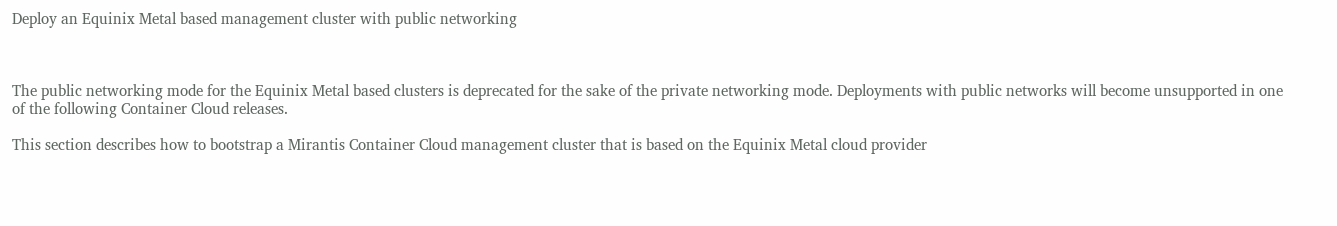Deploy an Equinix Metal based management cluster with public networking



The public networking mode for the Equinix Metal based clusters is deprecated for the sake of the private networking mode. Deployments with public networks will become unsupported in one of the following Container Cloud releases.

This section describes how to bootstrap a Mirantis Container Cloud management cluster that is based on the Equinix Metal cloud provider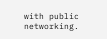with public networking.